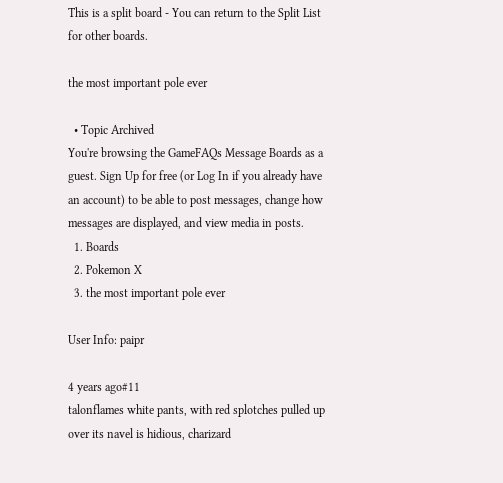This is a split board - You can return to the Split List for other boards.

the most important pole ever

  • Topic Archived
You're browsing the GameFAQs Message Boards as a guest. Sign Up for free (or Log In if you already have an account) to be able to post messages, change how messages are displayed, and view media in posts.
  1. Boards
  2. Pokemon X
  3. the most important pole ever

User Info: paipr

4 years ago#11
talonflames white pants, with red splotches pulled up over its navel is hidious, charizard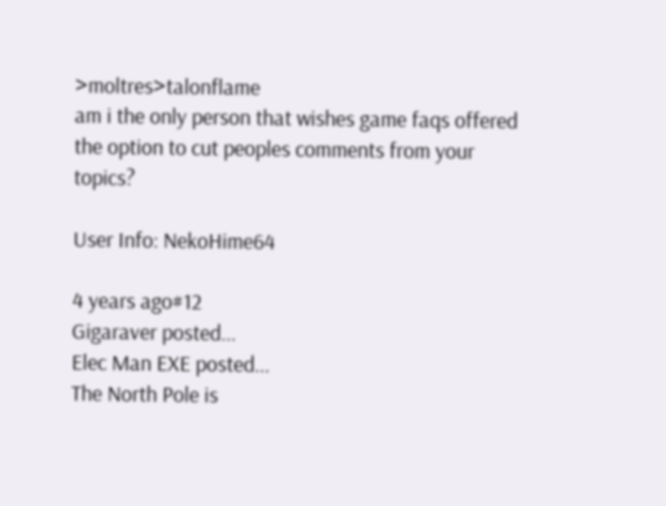>moltres>talonflame
am i the only person that wishes game faqs offered the option to cut peoples comments from your topics?

User Info: NekoHime64

4 years ago#12
Gigaraver posted...
Elec Man EXE posted...
The North Pole is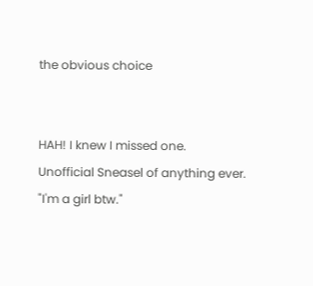the obvious choice


HAH! I knew I missed one.
Unofficial Sneasel of anything ever.
"I'm a girl btw."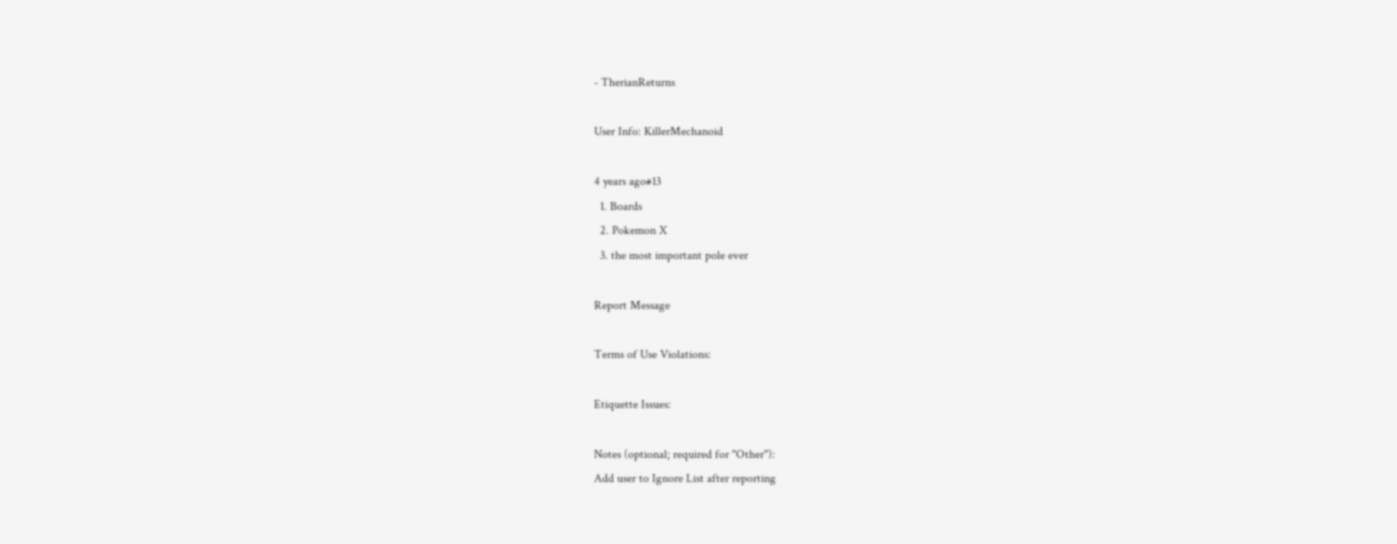- TherianReturns

User Info: KillerMechanoid

4 years ago#13
  1. Boards
  2. Pokemon X
  3. the most important pole ever

Report Message

Terms of Use Violations:

Etiquette Issues:

Notes (optional; required for "Other"):
Add user to Ignore List after reporting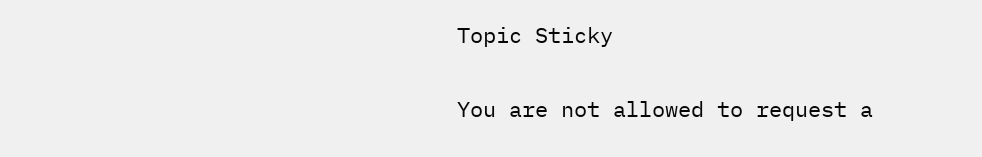Topic Sticky

You are not allowed to request a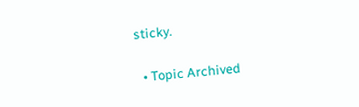sticky.

  • Topic Archived